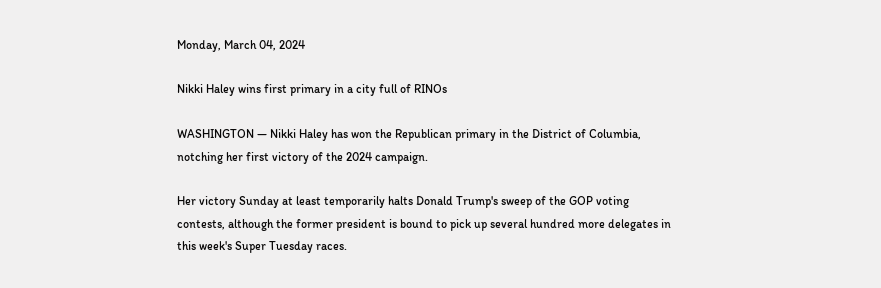Monday, March 04, 2024

Nikki Haley wins first primary in a city full of RINOs

WASHINGTON — Nikki Haley has won the Republican primary in the District of Columbia, notching her first victory of the 2024 campaign.

Her victory Sunday at least temporarily halts Donald Trump's sweep of the GOP voting contests, although the former president is bound to pick up several hundred more delegates in this week's Super Tuesday races.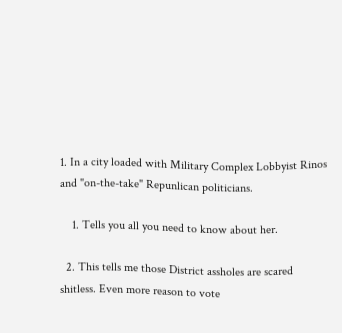1. In a city loaded with Military Complex Lobbyist Rinos and "on-the-take" Repunlican politicians.

    1. Tells you all you need to know about her.

  2. This tells me those District assholes are scared shitless. Even more reason to vote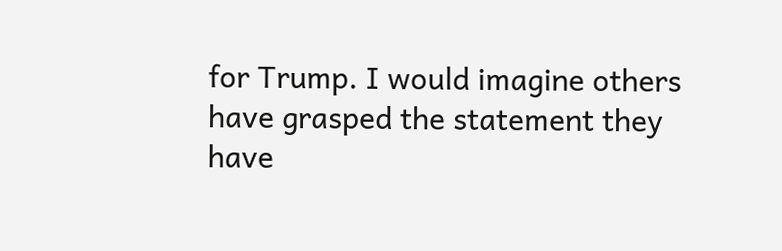for Trump. I would imagine others have grasped the statement they have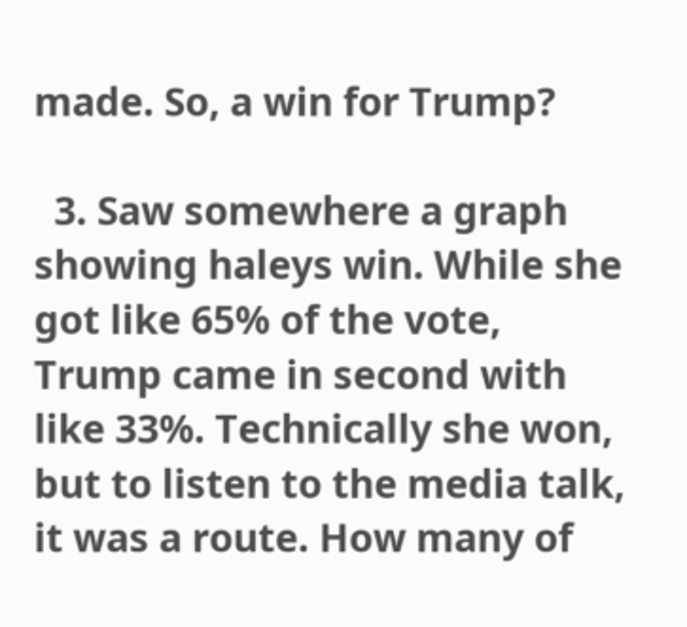made. So, a win for Trump?

  3. Saw somewhere a graph showing haleys win. While she got like 65% of the vote, Trump came in second with like 33%. Technically she won, but to listen to the media talk, it was a route. How many of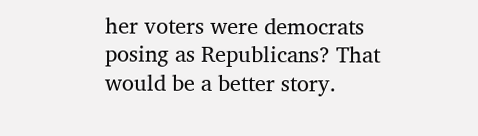her voters were democrats posing as Republicans? That would be a better story.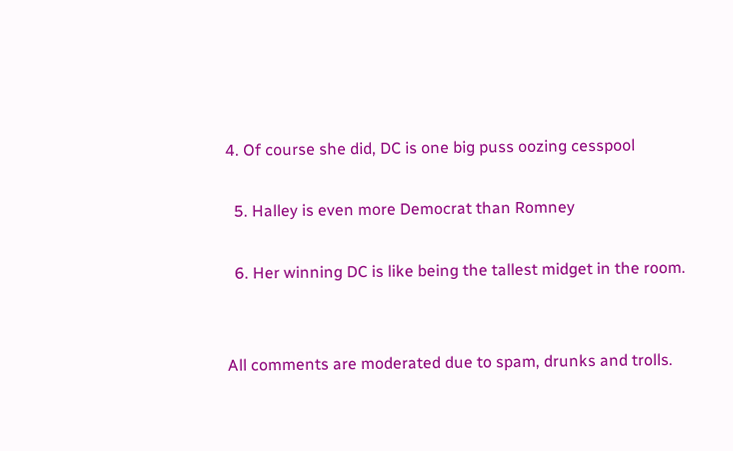4. Of course she did, DC is one big puss oozing cesspool

  5. Halley is even more Democrat than Romney

  6. Her winning DC is like being the tallest midget in the room.


All comments are moderated due to spam, drunks and trolls.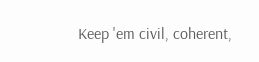Keep 'em civil, coherent,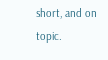short, and on topic.